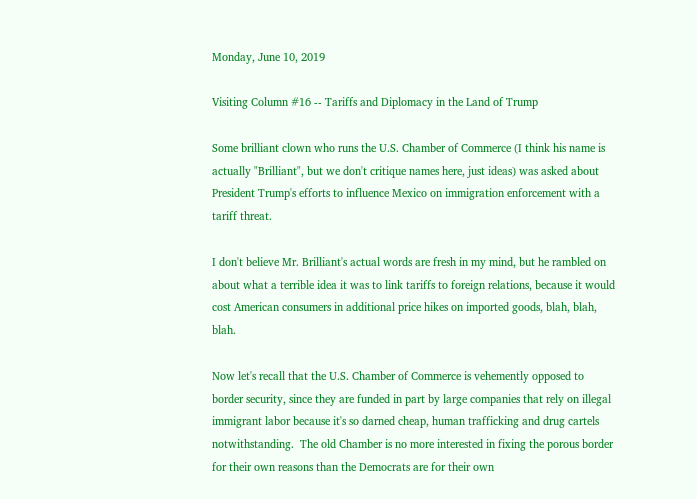Monday, June 10, 2019

Visiting Column #16 -- Tariffs and Diplomacy in the Land of Trump

Some brilliant clown who runs the U.S. Chamber of Commerce (I think his name is actually "Brilliant", but we don't critique names here, just ideas) was asked about President Trump's efforts to influence Mexico on immigration enforcement with a tariff threat.

I don't believe Mr. Brilliant's actual words are fresh in my mind, but he rambled on about what a terrible idea it was to link tariffs to foreign relations, because it would cost American consumers in additional price hikes on imported goods, blah, blah, blah.

Now let's recall that the U.S. Chamber of Commerce is vehemently opposed to border security, since they are funded in part by large companies that rely on illegal immigrant labor because it's so darned cheap, human trafficking and drug cartels notwithstanding.  The old Chamber is no more interested in fixing the porous border for their own reasons than the Democrats are for their own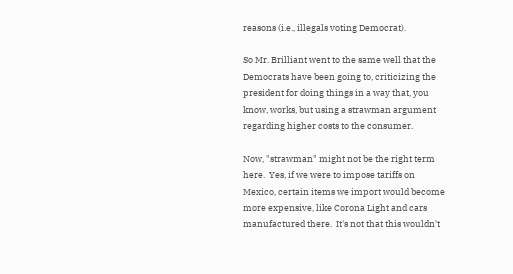reasons (i.e., illegals voting Democrat).

So Mr. Brilliant went to the same well that the Democrats have been going to, criticizing the president for doing things in a way that, you know, works, but using a strawman argument regarding higher costs to the consumer.

Now, "strawman" might not be the right term here.  Yes, if we were to impose tariffs on Mexico, certain items we import would become more expensive, like Corona Light and cars manufactured there.  It's not that this wouldn't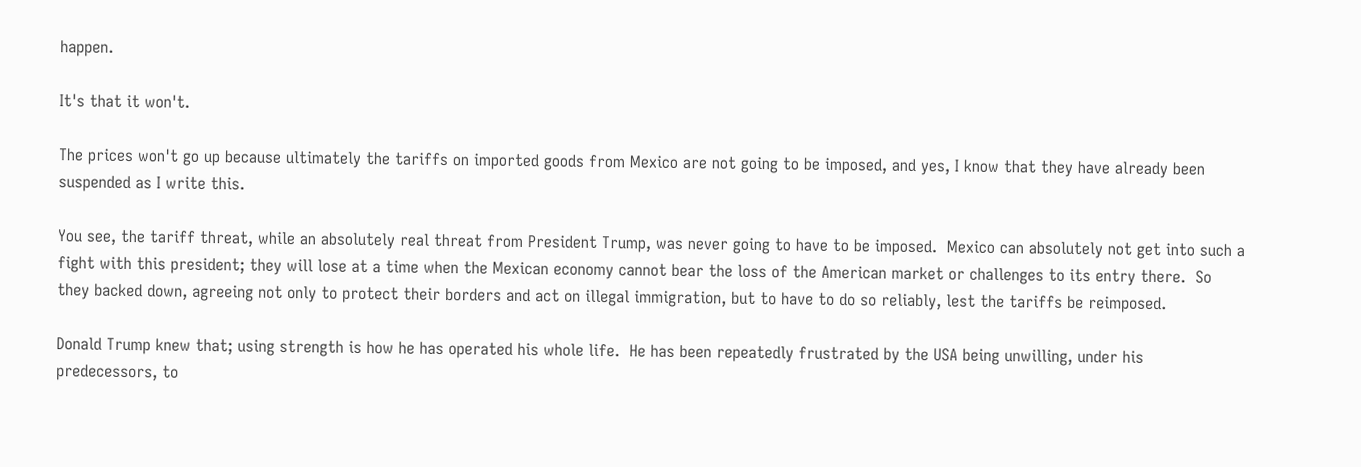happen.

It's that it won't.

The prices won't go up because ultimately the tariffs on imported goods from Mexico are not going to be imposed, and yes, I know that they have already been suspended as I write this.

You see, the tariff threat, while an absolutely real threat from President Trump, was never going to have to be imposed.  Mexico can absolutely not get into such a fight with this president; they will lose at a time when the Mexican economy cannot bear the loss of the American market or challenges to its entry there.  So they backed down, agreeing not only to protect their borders and act on illegal immigration, but to have to do so reliably, lest the tariffs be reimposed.

Donald Trump knew that; using strength is how he has operated his whole life.  He has been repeatedly frustrated by the USA being unwilling, under his predecessors, to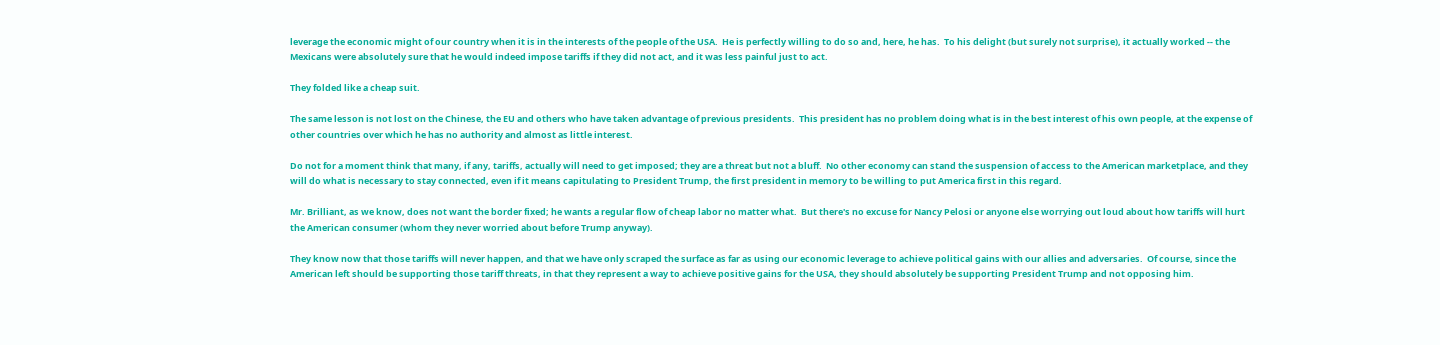leverage the economic might of our country when it is in the interests of the people of the USA.  He is perfectly willing to do so and, here, he has.  To his delight (but surely not surprise), it actually worked -- the Mexicans were absolutely sure that he would indeed impose tariffs if they did not act, and it was less painful just to act.

They folded like a cheap suit.

The same lesson is not lost on the Chinese, the EU and others who have taken advantage of previous presidents.  This president has no problem doing what is in the best interest of his own people, at the expense of other countries over which he has no authority and almost as little interest.

Do not for a moment think that many, if any, tariffs, actually will need to get imposed; they are a threat but not a bluff.  No other economy can stand the suspension of access to the American marketplace, and they will do what is necessary to stay connected, even if it means capitulating to President Trump, the first president in memory to be willing to put America first in this regard.

Mr. Brilliant, as we know, does not want the border fixed; he wants a regular flow of cheap labor no matter what.  But there's no excuse for Nancy Pelosi or anyone else worrying out loud about how tariffs will hurt the American consumer (whom they never worried about before Trump anyway).

They know now that those tariffs will never happen, and that we have only scraped the surface as far as using our economic leverage to achieve political gains with our allies and adversaries.  Of course, since the American left should be supporting those tariff threats, in that they represent a way to achieve positive gains for the USA, they should absolutely be supporting President Trump and not opposing him.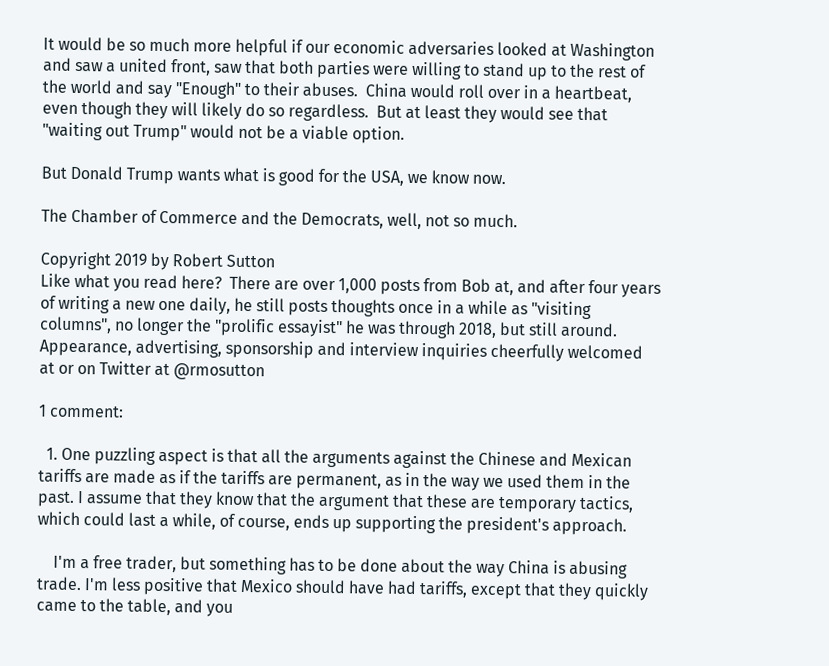It would be so much more helpful if our economic adversaries looked at Washington and saw a united front, saw that both parties were willing to stand up to the rest of the world and say "Enough" to their abuses.  China would roll over in a heartbeat, even though they will likely do so regardless.  But at least they would see that "waiting out Trump" would not be a viable option.

But Donald Trump wants what is good for the USA, we know now.

The Chamber of Commerce and the Democrats, well, not so much.

Copyright 2019 by Robert Sutton
Like what you read here?  There are over 1,000 posts from Bob at, and after four years of writing a new one daily, he still posts thoughts once in a while as "visiting columns", no longer the "prolific essayist" he was through 2018, but still around.  Appearance, advertising, sponsorship and interview inquiries cheerfully welcomed at or on Twitter at @rmosutton

1 comment:

  1. One puzzling aspect is that all the arguments against the Chinese and Mexican tariffs are made as if the tariffs are permanent, as in the way we used them in the past. I assume that they know that the argument that these are temporary tactics, which could last a while, of course, ends up supporting the president's approach.

    I'm a free trader, but something has to be done about the way China is abusing trade. I'm less positive that Mexico should have had tariffs, except that they quickly came to the table, and you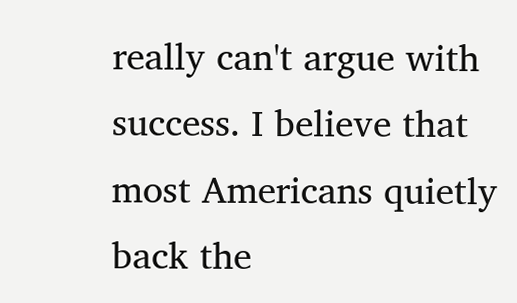really can't argue with success. I believe that most Americans quietly back the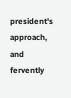president's approach, and fervently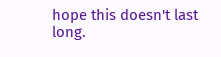hope this doesn't last long.